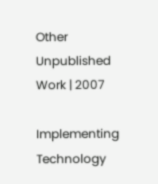Other Unpublished Work | 2007

Implementing Technology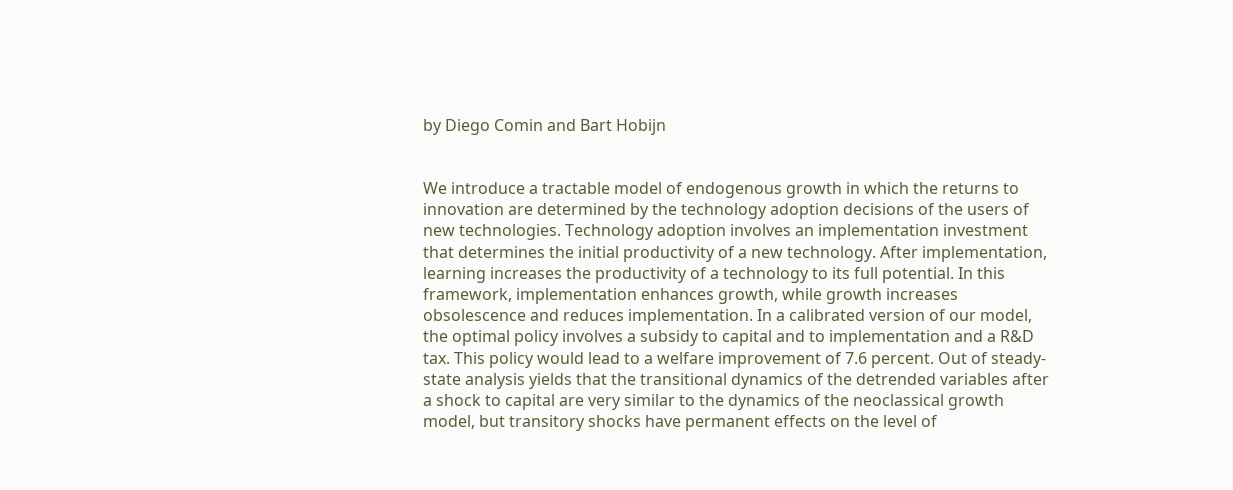by Diego Comin and Bart Hobijn


We introduce a tractable model of endogenous growth in which the returns to innovation are determined by the technology adoption decisions of the users of new technologies. Technology adoption involves an implementation investment that determines the initial productivity of a new technology. After implementation, learning increases the productivity of a technology to its full potential. In this framework, implementation enhances growth, while growth increases obsolescence and reduces implementation. In a calibrated version of our model, the optimal policy involves a subsidy to capital and to implementation and a R&D tax. This policy would lead to a welfare improvement of 7.6 percent. Out of steady-state analysis yields that the transitional dynamics of the detrended variables after a shock to capital are very similar to the dynamics of the neoclassical growth model, but transitory shocks have permanent effects on the level of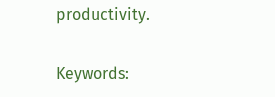productivity.

Keywords: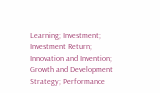Learning; Investment; Investment Return; Innovation and Invention; Growth and Development Strategy; Performance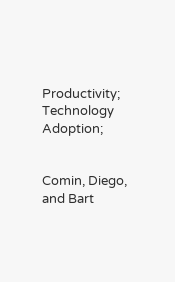Productivity; Technology Adoption;


Comin, Diego, and Bart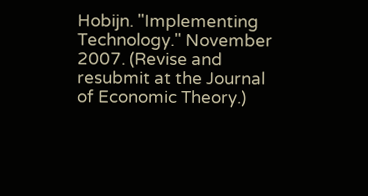Hobijn. "Implementing Technology." November 2007. (Revise and resubmit at the Journal of Economic Theory.)